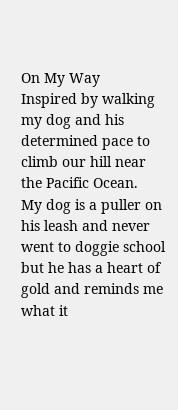On My Way
Inspired by walking my dog and his determined pace to climb our hill near the Pacific Ocean.
My dog is a puller on his leash and never went to doggie school but he has a heart of gold and reminds me what it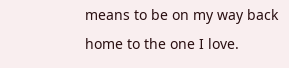means to be on my way back home to the one I love.